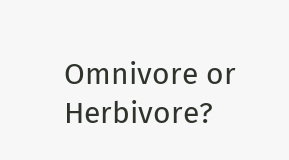Omnivore or Herbivore?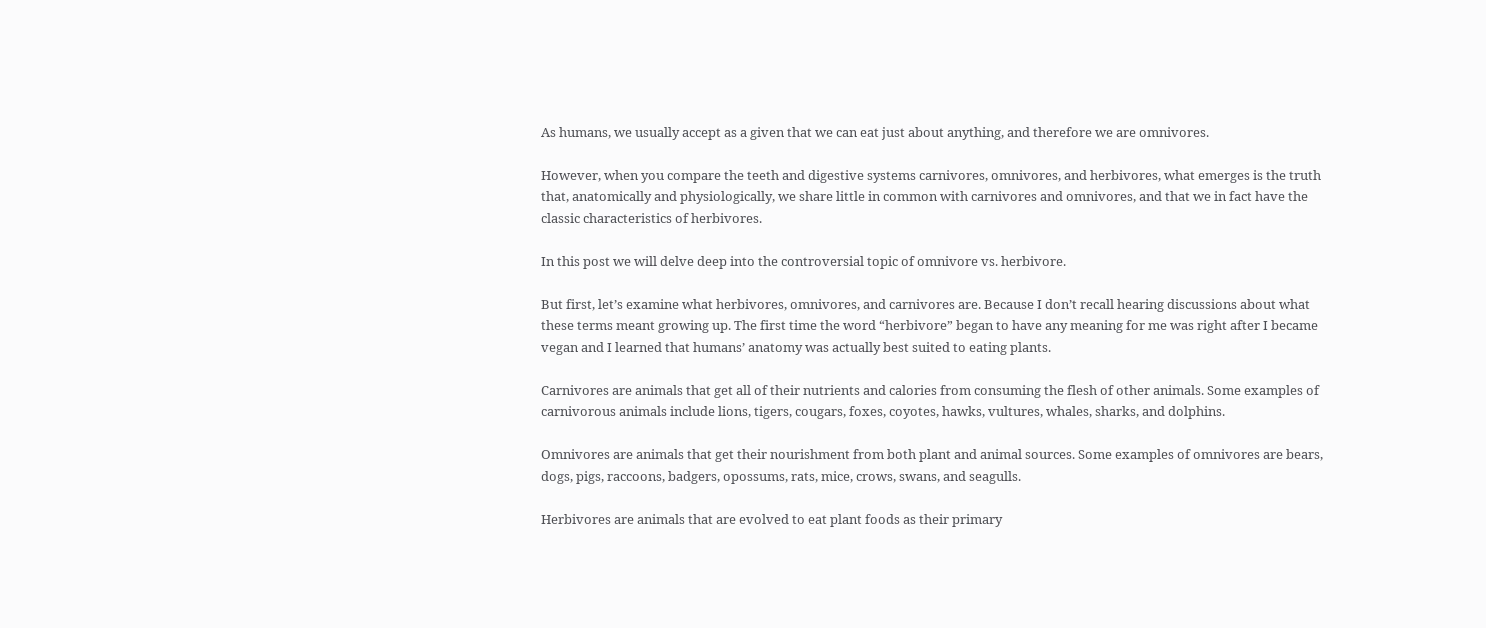As humans, we usually accept as a given that we can eat just about anything, and therefore we are omnivores.

However, when you compare the teeth and digestive systems carnivores, omnivores, and herbivores, what emerges is the truth that, anatomically and physiologically, we share little in common with carnivores and omnivores, and that we in fact have the classic characteristics of herbivores.

In this post we will delve deep into the controversial topic of omnivore vs. herbivore.

But first, let’s examine what herbivores, omnivores, and carnivores are. Because I don’t recall hearing discussions about what these terms meant growing up. The first time the word “herbivore” began to have any meaning for me was right after I became vegan and I learned that humans’ anatomy was actually best suited to eating plants.

Carnivores are animals that get all of their nutrients and calories from consuming the flesh of other animals. Some examples of carnivorous animals include lions, tigers, cougars, foxes, coyotes, hawks, vultures, whales, sharks, and dolphins.

Omnivores are animals that get their nourishment from both plant and animal sources. Some examples of omnivores are bears, dogs, pigs, raccoons, badgers, opossums, rats, mice, crows, swans, and seagulls.

Herbivores are animals that are evolved to eat plant foods as their primary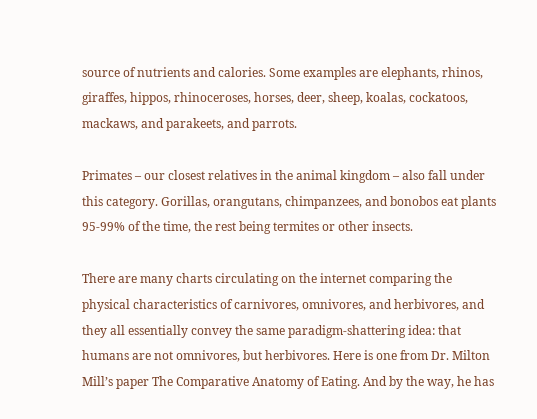source of nutrients and calories. Some examples are elephants, rhinos, giraffes, hippos, rhinoceroses, horses, deer, sheep, koalas, cockatoos, mackaws, and parakeets, and parrots.

Primates – our closest relatives in the animal kingdom – also fall under this category. Gorillas, orangutans, chimpanzees, and bonobos eat plants 95-99% of the time, the rest being termites or other insects.

There are many charts circulating on the internet comparing the physical characteristics of carnivores, omnivores, and herbivores, and they all essentially convey the same paradigm-shattering idea: that humans are not omnivores, but herbivores. Here is one from Dr. Milton Mill’s paper The Comparative Anatomy of Eating. And by the way, he has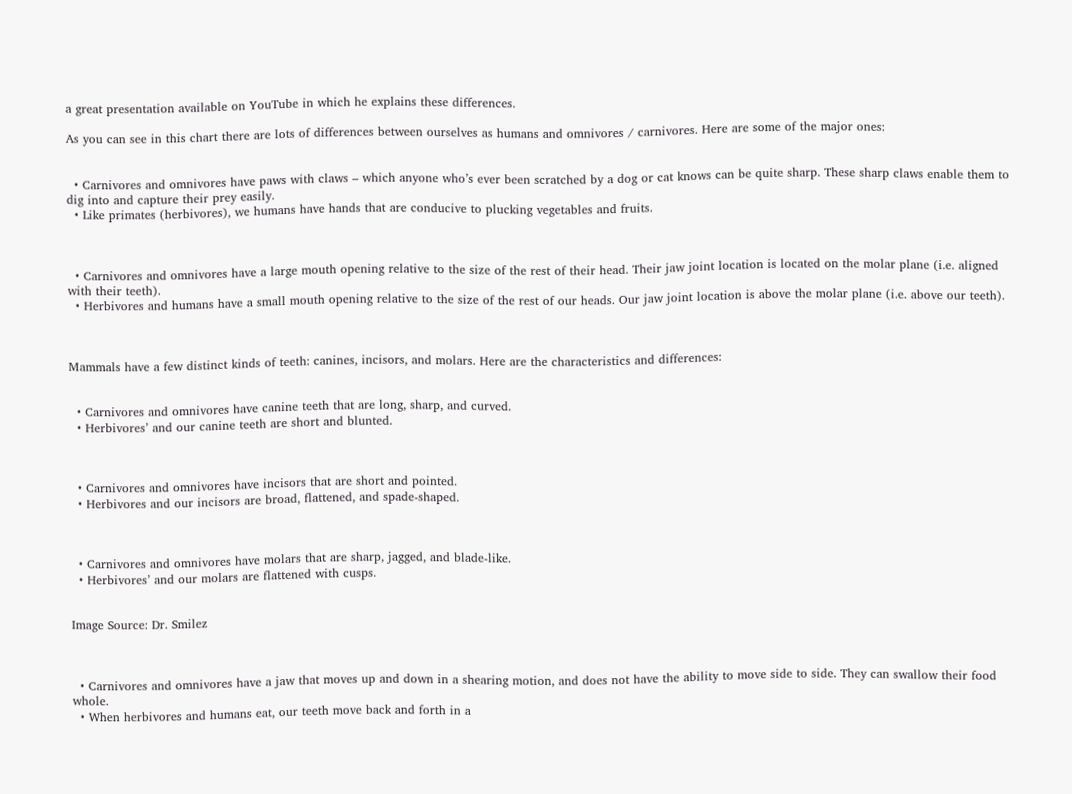a great presentation available on YouTube in which he explains these differences.

As you can see in this chart there are lots of differences between ourselves as humans and omnivores / carnivores. Here are some of the major ones:


  • Carnivores and omnivores have paws with claws – which anyone who’s ever been scratched by a dog or cat knows can be quite sharp. These sharp claws enable them to dig into and capture their prey easily.
  • Like primates (herbivores), we humans have hands that are conducive to plucking vegetables and fruits.



  • Carnivores and omnivores have a large mouth opening relative to the size of the rest of their head. Their jaw joint location is located on the molar plane (i.e. aligned with their teeth).
  • Herbivores and humans have a small mouth opening relative to the size of the rest of our heads. Our jaw joint location is above the molar plane (i.e. above our teeth).



Mammals have a few distinct kinds of teeth: canines, incisors, and molars. Here are the characteristics and differences:


  • Carnivores and omnivores have canine teeth that are long, sharp, and curved.
  • Herbivores’ and our canine teeth are short and blunted.



  • Carnivores and omnivores have incisors that are short and pointed.
  • Herbivores and our incisors are broad, flattened, and spade-shaped.



  • Carnivores and omnivores have molars that are sharp, jagged, and blade-like.
  • Herbivores’ and our molars are flattened with cusps.


Image Source: Dr. Smilez



  • Carnivores and omnivores have a jaw that moves up and down in a shearing motion, and does not have the ability to move side to side. They can swallow their food whole.
  • When herbivores and humans eat, our teeth move back and forth in a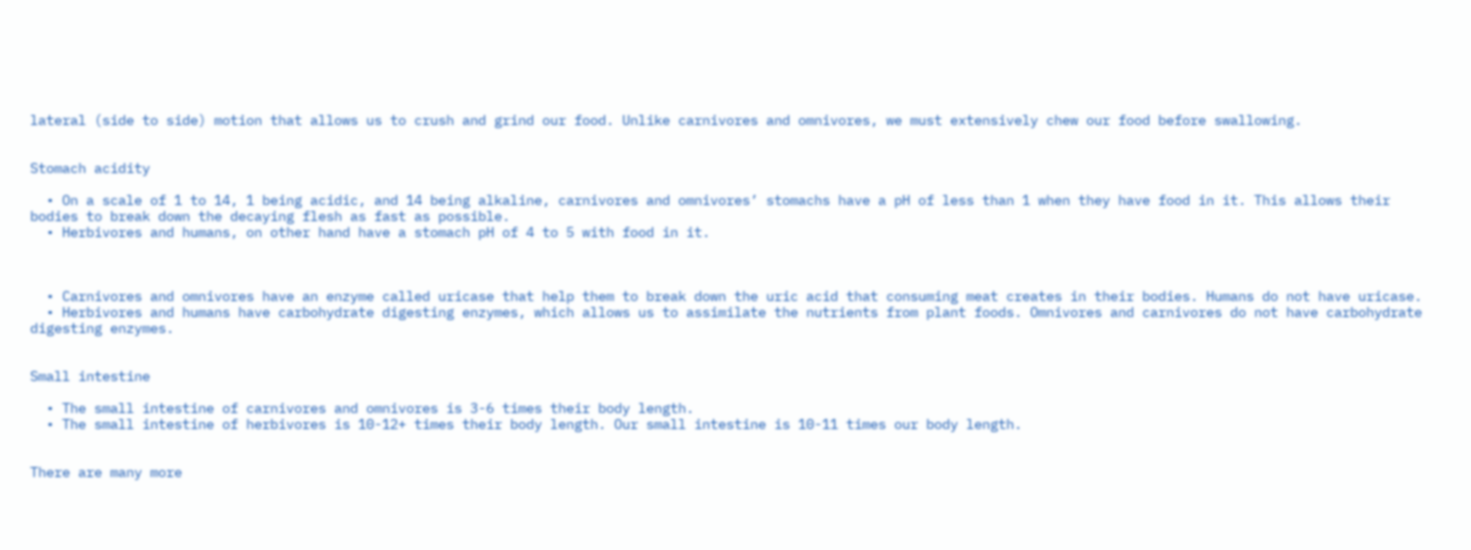lateral (side to side) motion that allows us to crush and grind our food. Unlike carnivores and omnivores, we must extensively chew our food before swallowing.


Stomach acidity

  • On a scale of 1 to 14, 1 being acidic, and 14 being alkaline, carnivores and omnivores’ stomachs have a pH of less than 1 when they have food in it. This allows their bodies to break down the decaying flesh as fast as possible.
  • Herbivores and humans, on other hand have a stomach pH of 4 to 5 with food in it.



  • Carnivores and omnivores have an enzyme called uricase that help them to break down the uric acid that consuming meat creates in their bodies. Humans do not have uricase.
  • Herbivores and humans have carbohydrate digesting enzymes, which allows us to assimilate the nutrients from plant foods. Omnivores and carnivores do not have carbohydrate digesting enzymes.


Small intestine

  • The small intestine of carnivores and omnivores is 3-6 times their body length.
  • The small intestine of herbivores is 10-12+ times their body length. Our small intestine is 10-11 times our body length.


There are many more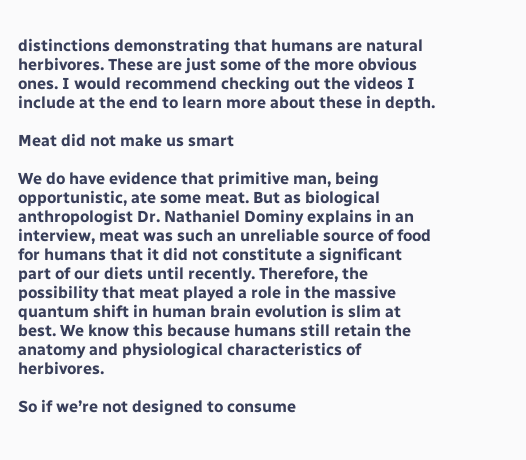distinctions demonstrating that humans are natural herbivores. These are just some of the more obvious ones. I would recommend checking out the videos I include at the end to learn more about these in depth.

Meat did not make us smart

We do have evidence that primitive man, being opportunistic, ate some meat. But as biological anthropologist Dr. Nathaniel Dominy explains in an interview, meat was such an unreliable source of food for humans that it did not constitute a significant part of our diets until recently. Therefore, the possibility that meat played a role in the massive quantum shift in human brain evolution is slim at best. We know this because humans still retain the anatomy and physiological characteristics of herbivores.

So if we’re not designed to consume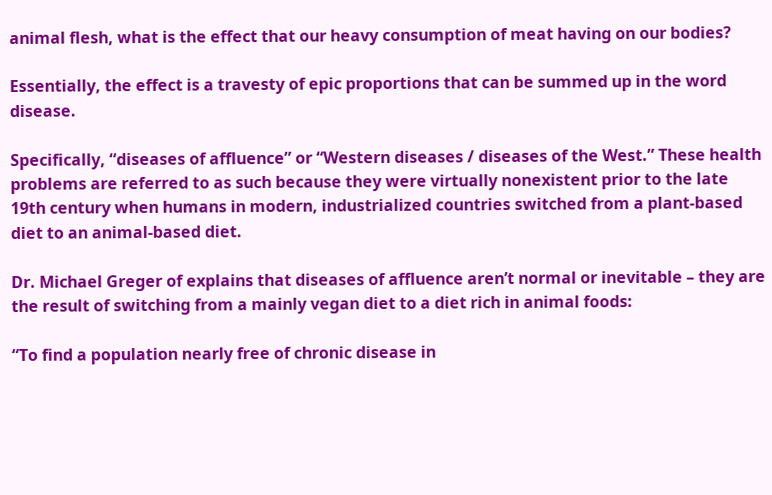animal flesh, what is the effect that our heavy consumption of meat having on our bodies?

Essentially, the effect is a travesty of epic proportions that can be summed up in the word disease.

Specifically, “diseases of affluence” or “Western diseases / diseases of the West.” These health problems are referred to as such because they were virtually nonexistent prior to the late 19th century when humans in modern, industrialized countries switched from a plant-based diet to an animal-based diet.

Dr. Michael Greger of explains that diseases of affluence aren’t normal or inevitable – they are the result of switching from a mainly vegan diet to a diet rich in animal foods:

“To find a population nearly free of chronic disease in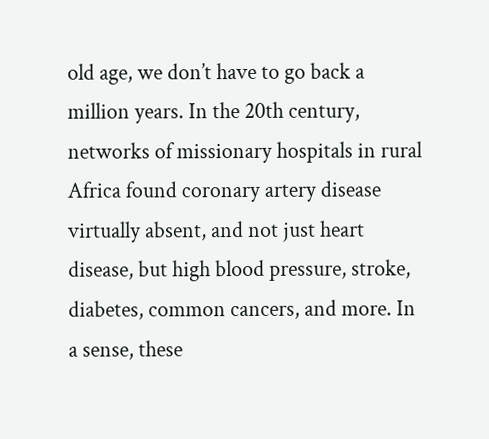old age, we don’t have to go back a million years. In the 20th century, networks of missionary hospitals in rural Africa found coronary artery disease virtually absent, and not just heart disease, but high blood pressure, stroke, diabetes, common cancers, and more. In a sense, these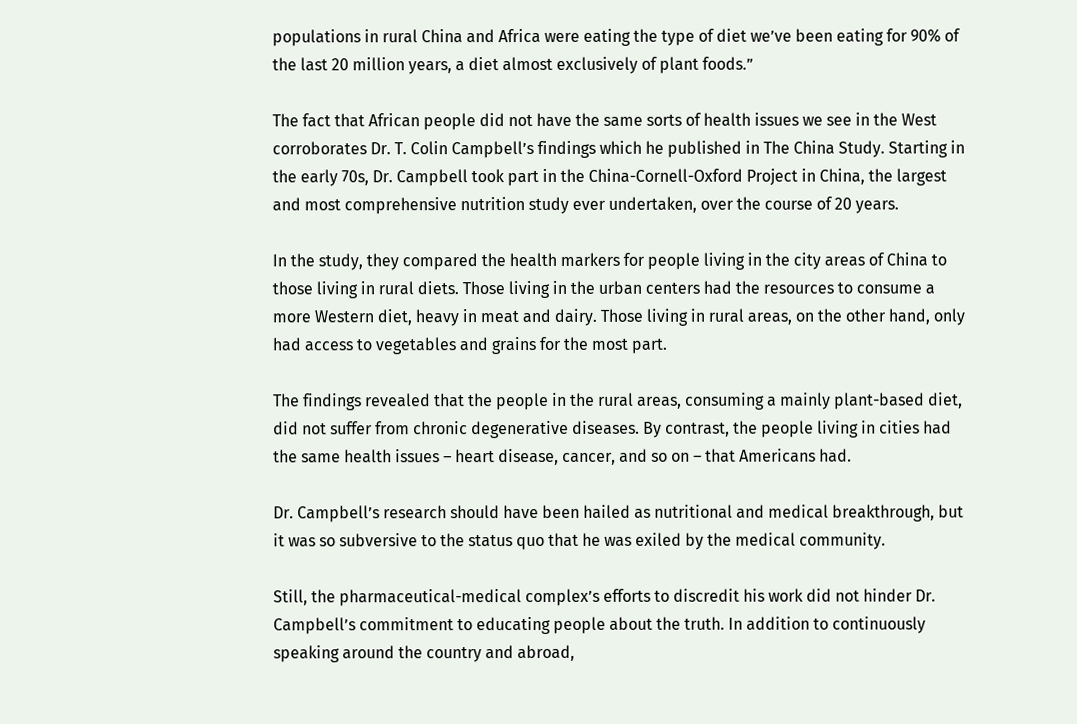populations in rural China and Africa were eating the type of diet we’ve been eating for 90% of the last 20 million years, a diet almost exclusively of plant foods.”

The fact that African people did not have the same sorts of health issues we see in the West corroborates Dr. T. Colin Campbell’s findings which he published in The China Study. Starting in the early 70s, Dr. Campbell took part in the China-Cornell-Oxford Project in China, the largest and most comprehensive nutrition study ever undertaken, over the course of 20 years.

In the study, they compared the health markers for people living in the city areas of China to those living in rural diets. Those living in the urban centers had the resources to consume a more Western diet, heavy in meat and dairy. Those living in rural areas, on the other hand, only had access to vegetables and grains for the most part.

The findings revealed that the people in the rural areas, consuming a mainly plant-based diet, did not suffer from chronic degenerative diseases. By contrast, the people living in cities had the same health issues – heart disease, cancer, and so on – that Americans had.

Dr. Campbell’s research should have been hailed as nutritional and medical breakthrough, but it was so subversive to the status quo that he was exiled by the medical community.

Still, the pharmaceutical-medical complex’s efforts to discredit his work did not hinder Dr. Campbell’s commitment to educating people about the truth. In addition to continuously speaking around the country and abroad,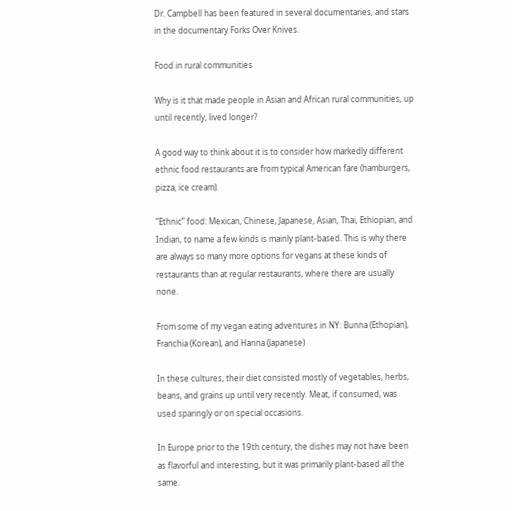Dr. Campbell has been featured in several documentaries, and stars in the documentary Forks Over Knives.

Food in rural communities

Why is it that made people in Asian and African rural communities, up until recently, lived longer?

A good way to think about it is to consider how markedly different ethnic food restaurants are from typical American fare (hamburgers, pizza, ice cream).

“Ethnic” food: Mexican, Chinese, Japanese, Asian, Thai, Ethiopian, and Indian, to name a few kinds is mainly plant-based. This is why there are always so many more options for vegans at these kinds of restaurants than at regular restaurants, where there are usually none.

From some of my vegan eating adventures in NY: Bunna (Ethopian), Franchia (Korean), and Hanna (Japanese)

In these cultures, their diet consisted mostly of vegetables, herbs, beans, and grains up until very recently. Meat, if consumed, was used sparingly or on special occasions.

In Europe prior to the 19th century, the dishes may not have been as flavorful and interesting, but it was primarily plant-based all the same.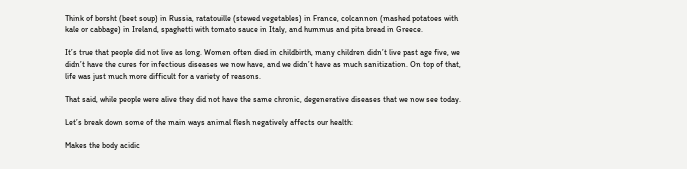Think of borsht (beet soup) in Russia, ratatouille (stewed vegetables) in France, colcannon (mashed potatoes with kale or cabbage) in Ireland, spaghetti with tomato sauce in Italy, and hummus and pita bread in Greece.

It’s true that people did not live as long. Women often died in childbirth, many children didn’t live past age five, we didn’t have the cures for infectious diseases we now have, and we didn’t have as much sanitization. On top of that, life was just much more difficult for a variety of reasons.

That said, while people were alive they did not have the same chronic, degenerative diseases that we now see today.

Let’s break down some of the main ways animal flesh negatively affects our health:

Makes the body acidic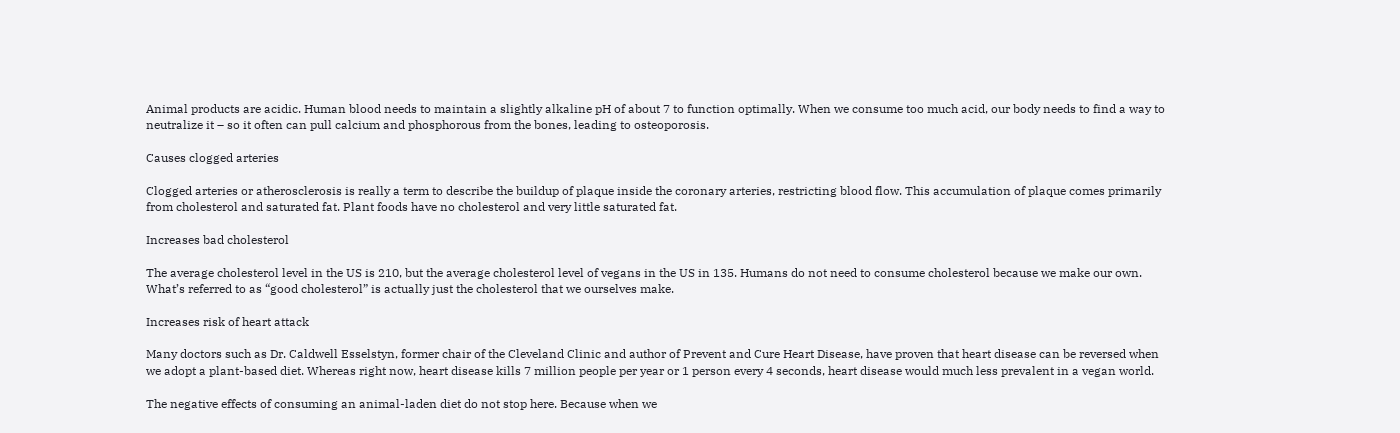Animal products are acidic. Human blood needs to maintain a slightly alkaline pH of about 7 to function optimally. When we consume too much acid, our body needs to find a way to neutralize it – so it often can pull calcium and phosphorous from the bones, leading to osteoporosis.

Causes clogged arteries

Clogged arteries or atherosclerosis is really a term to describe the buildup of plaque inside the coronary arteries, restricting blood flow. This accumulation of plaque comes primarily from cholesterol and saturated fat. Plant foods have no cholesterol and very little saturated fat.

Increases bad cholesterol

The average cholesterol level in the US is 210, but the average cholesterol level of vegans in the US in 135. Humans do not need to consume cholesterol because we make our own. What’s referred to as “good cholesterol” is actually just the cholesterol that we ourselves make.

Increases risk of heart attack

Many doctors such as Dr. Caldwell Esselstyn, former chair of the Cleveland Clinic and author of Prevent and Cure Heart Disease, have proven that heart disease can be reversed when we adopt a plant-based diet. Whereas right now, heart disease kills 7 million people per year or 1 person every 4 seconds, heart disease would much less prevalent in a vegan world.

The negative effects of consuming an animal-laden diet do not stop here. Because when we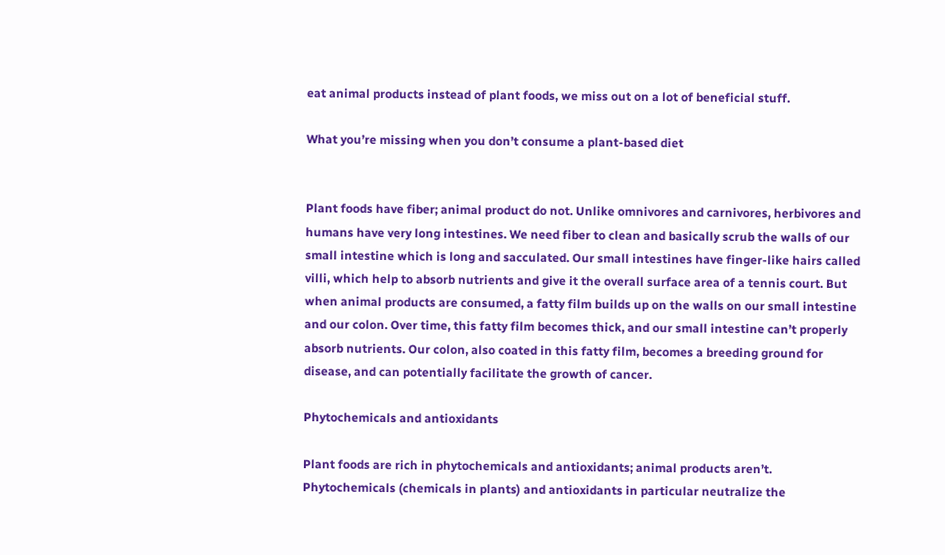eat animal products instead of plant foods, we miss out on a lot of beneficial stuff.

What you’re missing when you don’t consume a plant-based diet


Plant foods have fiber; animal product do not. Unlike omnivores and carnivores, herbivores and humans have very long intestines. We need fiber to clean and basically scrub the walls of our small intestine which is long and sacculated. Our small intestines have finger-like hairs called villi, which help to absorb nutrients and give it the overall surface area of a tennis court. But when animal products are consumed, a fatty film builds up on the walls on our small intestine and our colon. Over time, this fatty film becomes thick, and our small intestine can’t properly absorb nutrients. Our colon, also coated in this fatty film, becomes a breeding ground for disease, and can potentially facilitate the growth of cancer.

Phytochemicals and antioxidants

Plant foods are rich in phytochemicals and antioxidants; animal products aren’t. Phytochemicals (chemicals in plants) and antioxidants in particular neutralize the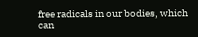free radicals in our bodies, which can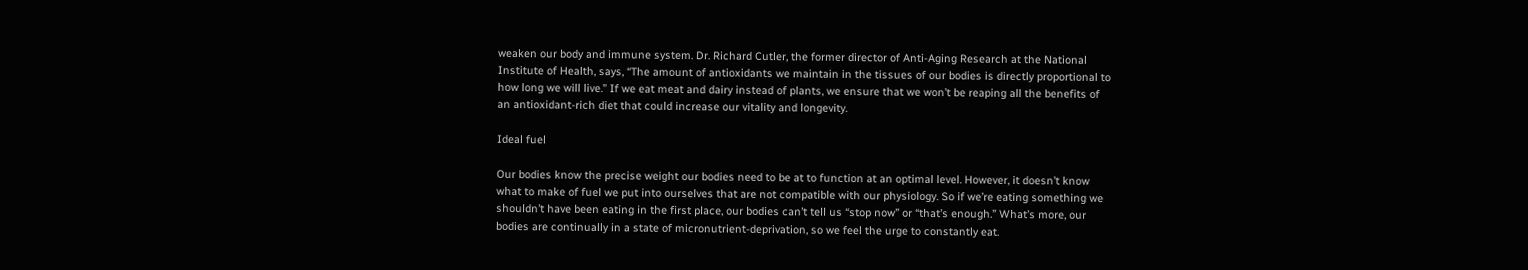weaken our body and immune system. Dr. Richard Cutler, the former director of Anti-Aging Research at the National Institute of Health, says, “The amount of antioxidants we maintain in the tissues of our bodies is directly proportional to how long we will live.” If we eat meat and dairy instead of plants, we ensure that we won’t be reaping all the benefits of an antioxidant-rich diet that could increase our vitality and longevity.

Ideal fuel

Our bodies know the precise weight our bodies need to be at to function at an optimal level. However, it doesn’t know what to make of fuel we put into ourselves that are not compatible with our physiology. So if we’re eating something we shouldn’t have been eating in the first place, our bodies can’t tell us “stop now” or “that’s enough.” What’s more, our bodies are continually in a state of micronutrient-deprivation, so we feel the urge to constantly eat.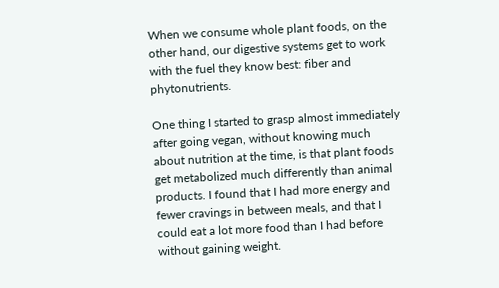When we consume whole plant foods, on the other hand, our digestive systems get to work with the fuel they know best: fiber and phytonutrients.

One thing I started to grasp almost immediately after going vegan, without knowing much about nutrition at the time, is that plant foods get metabolized much differently than animal products. I found that I had more energy and fewer cravings in between meals, and that I could eat a lot more food than I had before without gaining weight.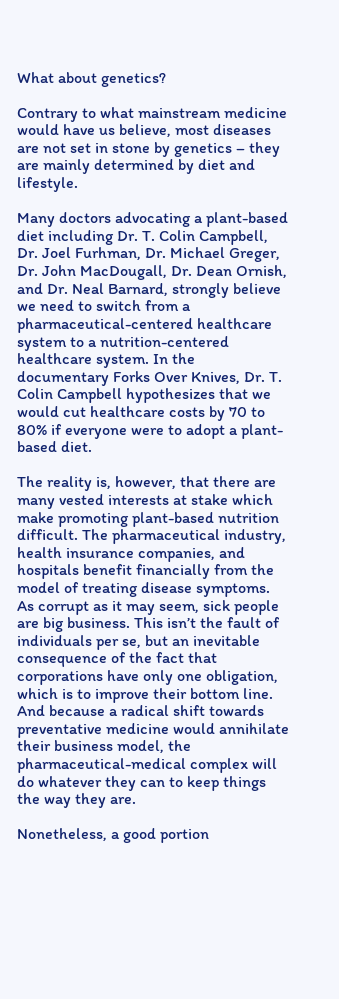What about genetics?

Contrary to what mainstream medicine would have us believe, most diseases are not set in stone by genetics – they are mainly determined by diet and lifestyle.

Many doctors advocating a plant-based diet including Dr. T. Colin Campbell, Dr. Joel Furhman, Dr. Michael Greger, Dr. John MacDougall, Dr. Dean Ornish, and Dr. Neal Barnard, strongly believe we need to switch from a pharmaceutical-centered healthcare system to a nutrition-centered healthcare system. In the documentary Forks Over Knives, Dr. T. Colin Campbell hypothesizes that we would cut healthcare costs by 70 to 80% if everyone were to adopt a plant-based diet.

The reality is, however, that there are many vested interests at stake which make promoting plant-based nutrition difficult. The pharmaceutical industry, health insurance companies, and hospitals benefit financially from the model of treating disease symptoms. As corrupt as it may seem, sick people are big business. This isn’t the fault of individuals per se, but an inevitable consequence of the fact that corporations have only one obligation, which is to improve their bottom line. And because a radical shift towards preventative medicine would annihilate their business model, the pharmaceutical-medical complex will do whatever they can to keep things the way they are.

Nonetheless, a good portion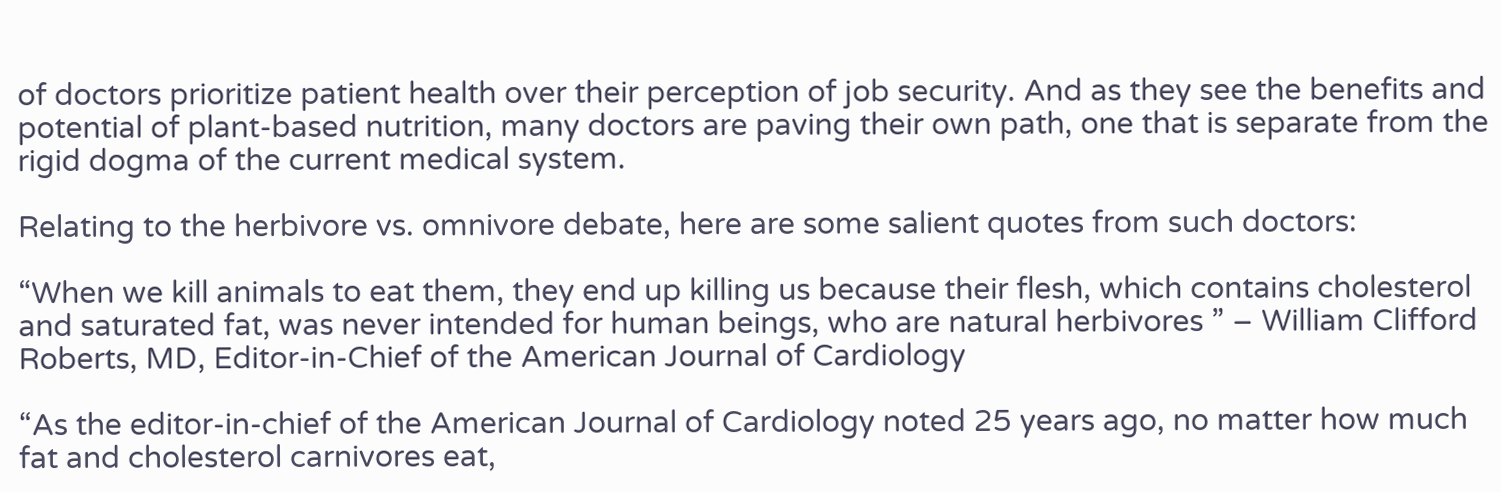of doctors prioritize patient health over their perception of job security. And as they see the benefits and potential of plant-based nutrition, many doctors are paving their own path, one that is separate from the rigid dogma of the current medical system.

Relating to the herbivore vs. omnivore debate, here are some salient quotes from such doctors:

“When we kill animals to eat them, they end up killing us because their flesh, which contains cholesterol and saturated fat, was never intended for human beings, who are natural herbivores ” – William Clifford Roberts, MD, Editor-in-Chief of the American Journal of Cardiology

“As the editor-in-chief of the American Journal of Cardiology noted 25 years ago, no matter how much fat and cholesterol carnivores eat,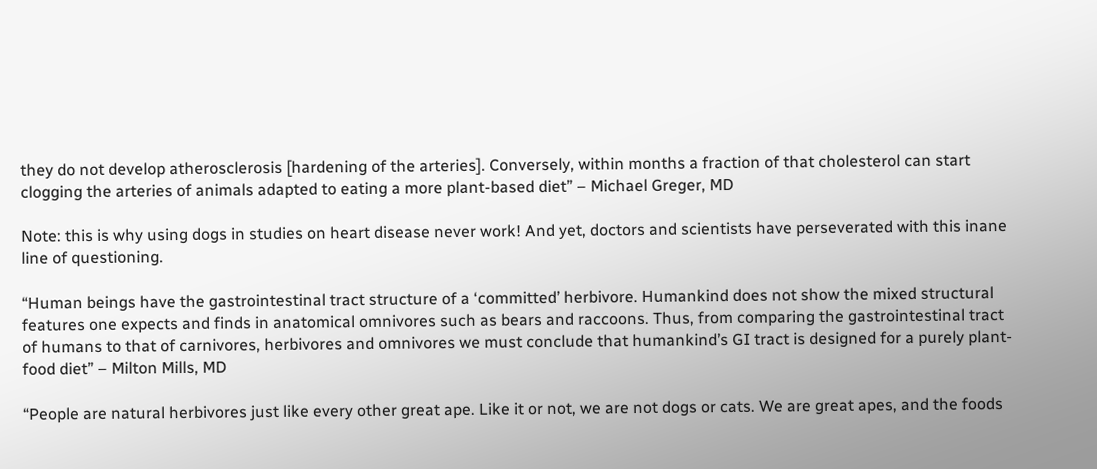they do not develop atherosclerosis [hardening of the arteries]. Conversely, within months a fraction of that cholesterol can start clogging the arteries of animals adapted to eating a more plant-based diet” – Michael Greger, MD

Note: this is why using dogs in studies on heart disease never work! And yet, doctors and scientists have perseverated with this inane line of questioning.

“Human beings have the gastrointestinal tract structure of a ‘committed’ herbivore. Humankind does not show the mixed structural features one expects and finds in anatomical omnivores such as bears and raccoons. Thus, from comparing the gastrointestinal tract of humans to that of carnivores, herbivores and omnivores we must conclude that humankind’s GI tract is designed for a purely plant-food diet” – Milton Mills, MD

“People are natural herbivores just like every other great ape. Like it or not, we are not dogs or cats. We are great apes, and the foods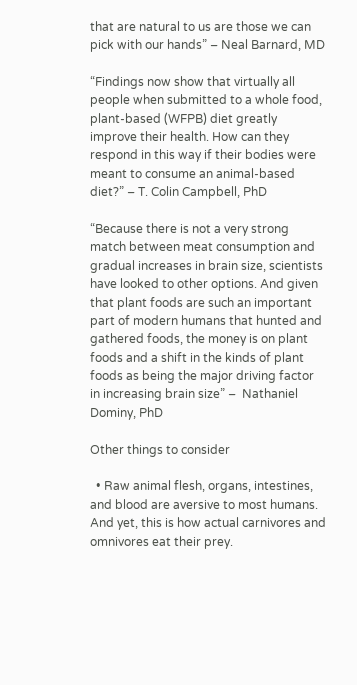that are natural to us are those we can pick with our hands” – Neal Barnard, MD

“Findings now show that virtually all people when submitted to a whole food, plant-based (WFPB) diet greatly improve their health. How can they respond in this way if their bodies were meant to consume an animal-based diet?” – T. Colin Campbell, PhD

“Because there is not a very strong match between meat consumption and gradual increases in brain size, scientists have looked to other options. And given that plant foods are such an important part of modern humans that hunted and gathered foods, the money is on plant foods and a shift in the kinds of plant foods as being the major driving factor in increasing brain size” –  Nathaniel Dominy, PhD

Other things to consider

  • Raw animal flesh, organs, intestines, and blood are aversive to most humans. And yet, this is how actual carnivores and omnivores eat their prey.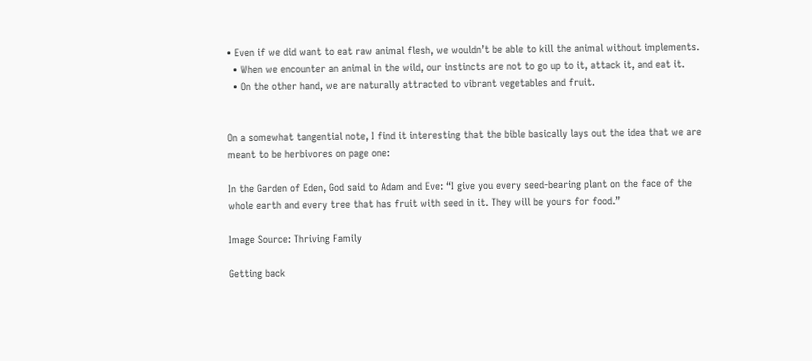• Even if we did want to eat raw animal flesh, we wouldn’t be able to kill the animal without implements.
  • When we encounter an animal in the wild, our instincts are not to go up to it, attack it, and eat it.
  • On the other hand, we are naturally attracted to vibrant vegetables and fruit.


On a somewhat tangential note, I find it interesting that the bible basically lays out the idea that we are meant to be herbivores on page one:

In the Garden of Eden, God said to Adam and Eve: “I give you every seed-bearing plant on the face of the whole earth and every tree that has fruit with seed in it. They will be yours for food.”

Image Source: Thriving Family

Getting back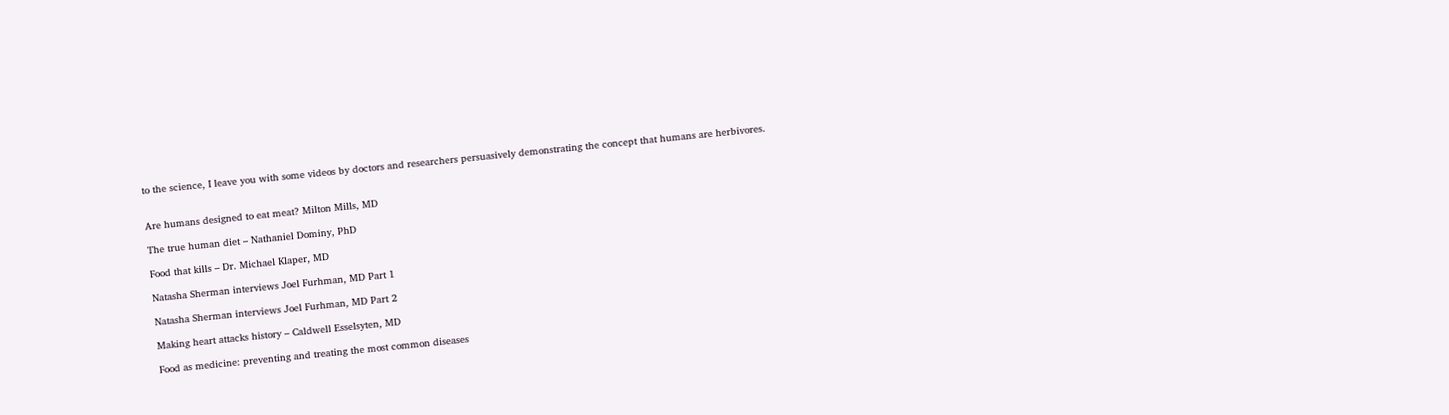to the science, I leave you with some videos by doctors and researchers persuasively demonstrating the concept that humans are herbivores.


Are humans designed to eat meat? Milton Mills, MD

The true human diet – Nathaniel Dominy, PhD

Food that kills – Dr. Michael Klaper, MD

Natasha Sherman interviews Joel Furhman, MD Part 1

Natasha Sherman interviews Joel Furhman, MD Part 2

Making heart attacks history – Caldwell Esselsyten, MD

Food as medicine: preventing and treating the most common diseases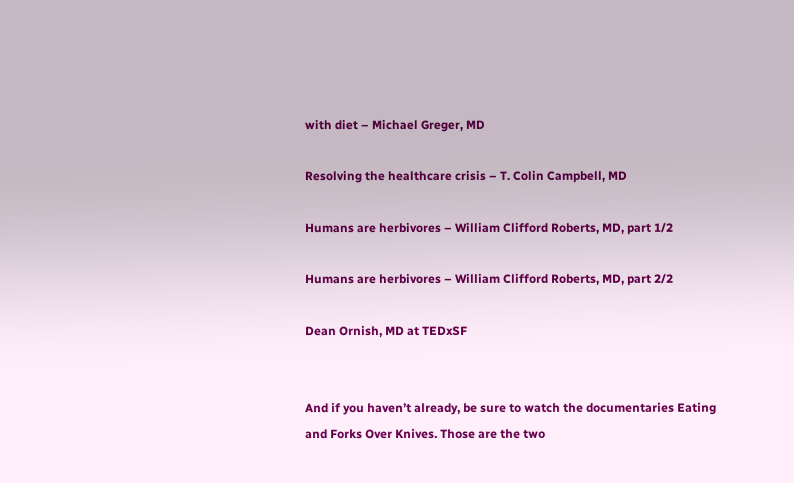with diet – Michael Greger, MD

Resolving the healthcare crisis – T. Colin Campbell, MD

Humans are herbivores – William Clifford Roberts, MD, part 1/2

Humans are herbivores – William Clifford Roberts, MD, part 2/2

Dean Ornish, MD at TEDxSF


And if you haven’t already, be sure to watch the documentaries Eating and Forks Over Knives. Those are the two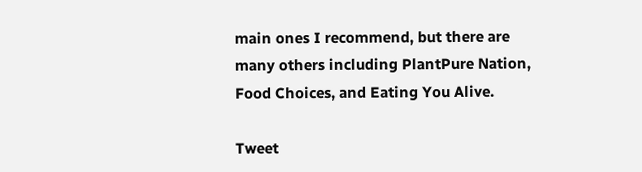main ones I recommend, but there are many others including PlantPure Nation, Food Choices, and Eating You Alive.

Tweet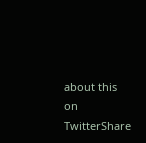about this on TwitterShare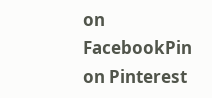on FacebookPin on Pinterest